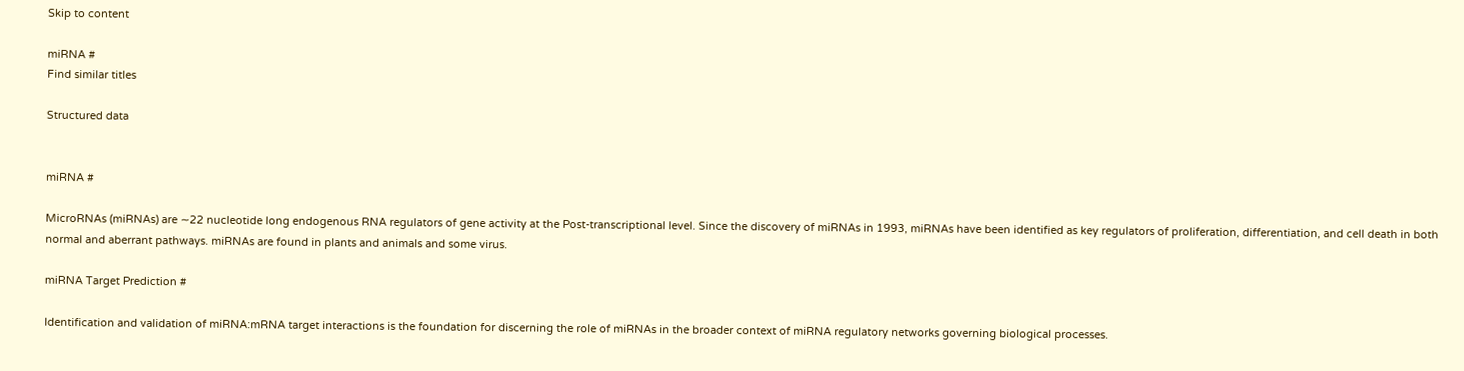Skip to content

miRNA #
Find similar titles

Structured data


miRNA #

MicroRNAs (miRNAs) are ∼22 nucleotide long endogenous RNA regulators of gene activity at the Post-transcriptional level. Since the discovery of miRNAs in 1993, miRNAs have been identified as key regulators of proliferation, differentiation, and cell death in both normal and aberrant pathways. miRNAs are found in plants and animals and some virus.

miRNA Target Prediction #

Identification and validation of miRNA:mRNA target interactions is the foundation for discerning the role of miRNAs in the broader context of miRNA regulatory networks governing biological processes.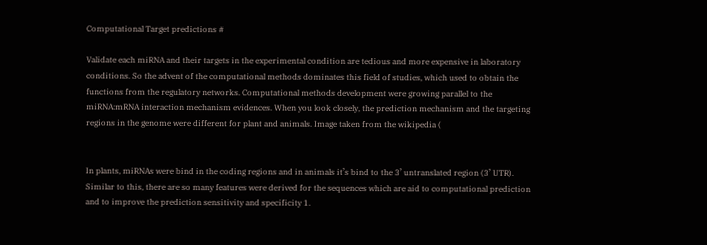Computational Target predictions #

Validate each miRNA and their targets in the experimental condition are tedious and more expensive in laboratory conditions. So the advent of the computational methods dominates this field of studies, which used to obtain the functions from the regulatory networks. Computational methods development were growing parallel to the miRNA:mRNA interaction mechanism evidences. When you look closely, the prediction mechanism and the targeting regions in the genome were different for plant and animals. Image taken from the wikipedia (


In plants, miRNAs were bind in the coding regions and in animals it’s bind to the 3’ untranslated region (3’ UTR). Similar to this, there are so many features were derived for the sequences which are aid to computational prediction and to improve the prediction sensitivity and specificity 1.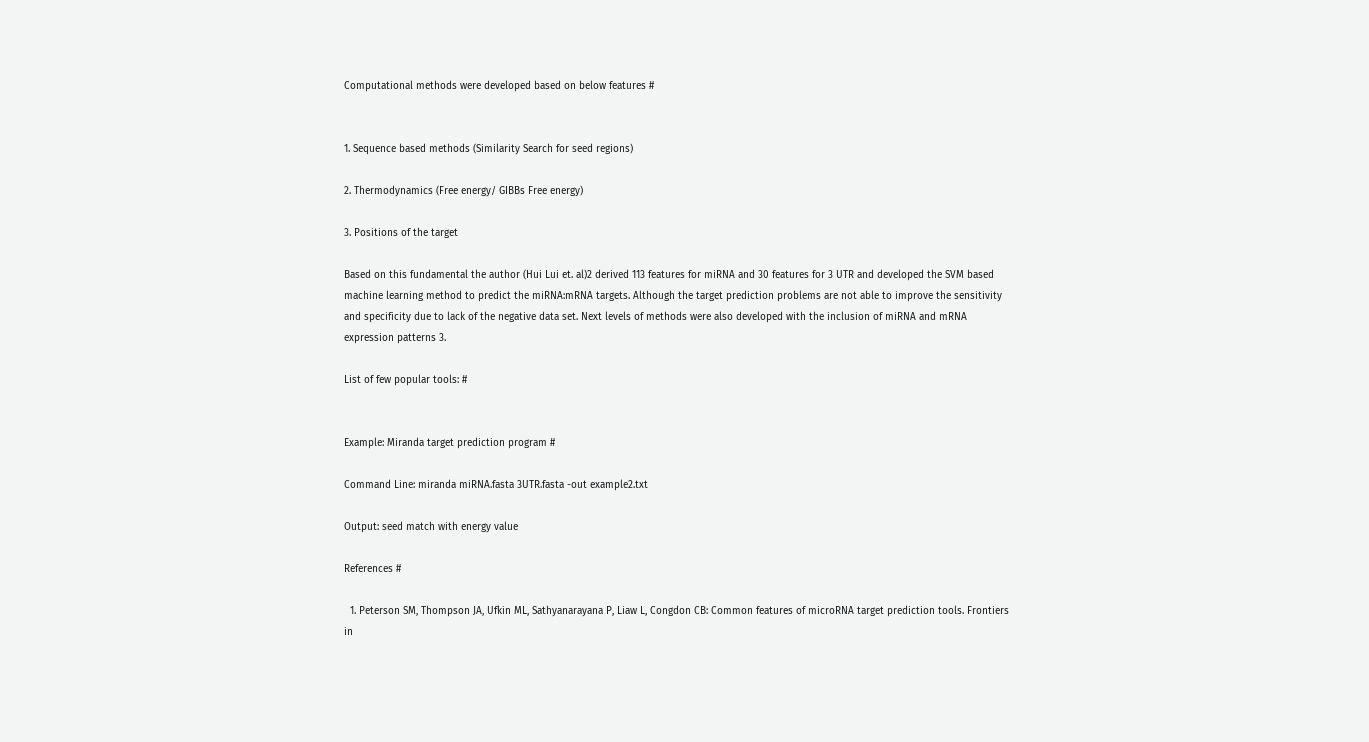Computational methods were developed based on below features #


1. Sequence based methods (Similarity Search for seed regions)

2. Thermodynamics (Free energy/ GIBBs Free energy)

3. Positions of the target

Based on this fundamental the author (Hui Lui et. al)2 derived 113 features for miRNA and 30 features for 3 UTR and developed the SVM based machine learning method to predict the miRNA:mRNA targets. Although the target prediction problems are not able to improve the sensitivity and specificity due to lack of the negative data set. Next levels of methods were also developed with the inclusion of miRNA and mRNA expression patterns 3.

List of few popular tools: #


Example: Miranda target prediction program #

Command Line: miranda miRNA.fasta 3UTR.fasta -out example2.txt

Output: seed match with energy value

References #

  1. Peterson SM, Thompson JA, Ufkin ML, Sathyanarayana P, Liaw L, Congdon CB: Common features of microRNA target prediction tools. Frontiers in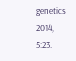genetics 2014, 5:23.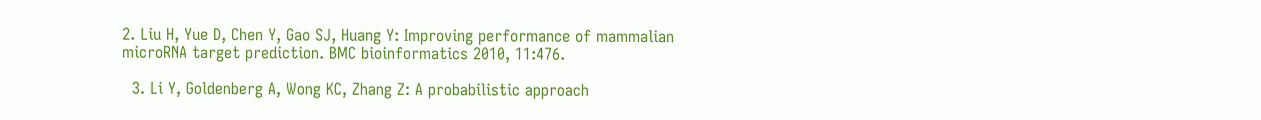2. Liu H, Yue D, Chen Y, Gao SJ, Huang Y: Improving performance of mammalian microRNA target prediction. BMC bioinformatics 2010, 11:476.

  3. Li Y, Goldenberg A, Wong KC, Zhang Z: A probabilistic approach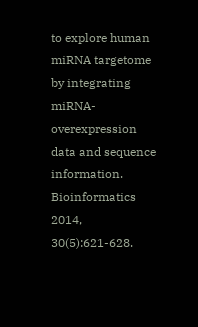to explore human miRNA targetome by integrating miRNA-overexpression data and sequence information. Bioinformatics 2014, 30(5):621-628.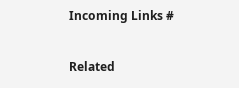Incoming Links #

Related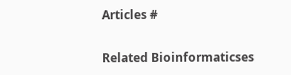Articles #

Related Bioinformaticses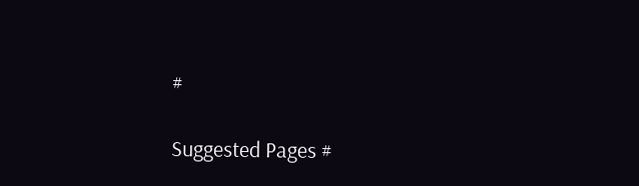#

Suggested Pages #